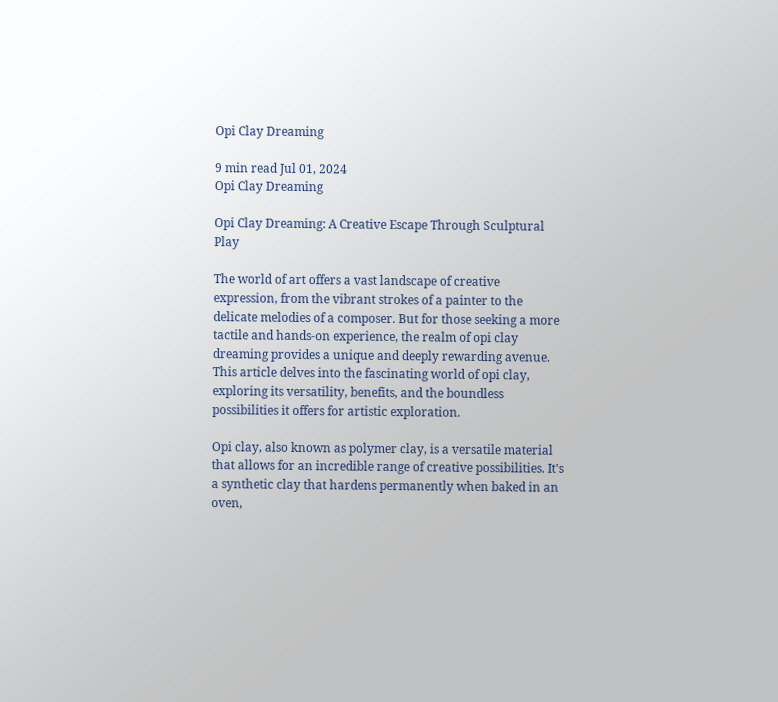Opi Clay Dreaming

9 min read Jul 01, 2024
Opi Clay Dreaming

Opi Clay Dreaming: A Creative Escape Through Sculptural Play

The world of art offers a vast landscape of creative expression, from the vibrant strokes of a painter to the delicate melodies of a composer. But for those seeking a more tactile and hands-on experience, the realm of opi clay dreaming provides a unique and deeply rewarding avenue. This article delves into the fascinating world of opi clay, exploring its versatility, benefits, and the boundless possibilities it offers for artistic exploration.

Opi clay, also known as polymer clay, is a versatile material that allows for an incredible range of creative possibilities. It's a synthetic clay that hardens permanently when baked in an oven,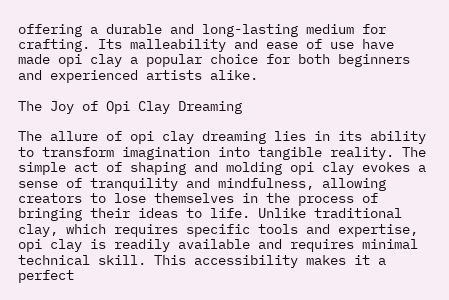offering a durable and long-lasting medium for crafting. Its malleability and ease of use have made opi clay a popular choice for both beginners and experienced artists alike.

The Joy of Opi Clay Dreaming

The allure of opi clay dreaming lies in its ability to transform imagination into tangible reality. The simple act of shaping and molding opi clay evokes a sense of tranquility and mindfulness, allowing creators to lose themselves in the process of bringing their ideas to life. Unlike traditional clay, which requires specific tools and expertise, opi clay is readily available and requires minimal technical skill. This accessibility makes it a perfect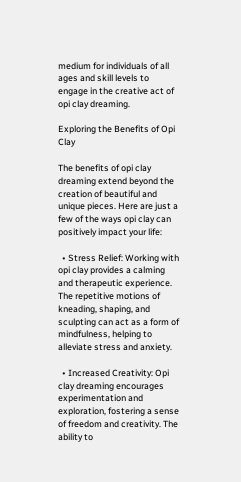medium for individuals of all ages and skill levels to engage in the creative act of opi clay dreaming.

Exploring the Benefits of Opi Clay

The benefits of opi clay dreaming extend beyond the creation of beautiful and unique pieces. Here are just a few of the ways opi clay can positively impact your life:

  • Stress Relief: Working with opi clay provides a calming and therapeutic experience. The repetitive motions of kneading, shaping, and sculpting can act as a form of mindfulness, helping to alleviate stress and anxiety.

  • Increased Creativity: Opi clay dreaming encourages experimentation and exploration, fostering a sense of freedom and creativity. The ability to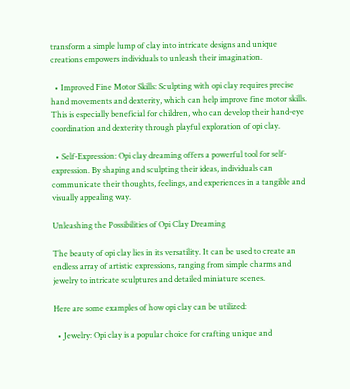transform a simple lump of clay into intricate designs and unique creations empowers individuals to unleash their imagination.

  • Improved Fine Motor Skills: Sculpting with opi clay requires precise hand movements and dexterity, which can help improve fine motor skills. This is especially beneficial for children, who can develop their hand-eye coordination and dexterity through playful exploration of opi clay.

  • Self-Expression: Opi clay dreaming offers a powerful tool for self-expression. By shaping and sculpting their ideas, individuals can communicate their thoughts, feelings, and experiences in a tangible and visually appealing way.

Unleashing the Possibilities of Opi Clay Dreaming

The beauty of opi clay lies in its versatility. It can be used to create an endless array of artistic expressions, ranging from simple charms and jewelry to intricate sculptures and detailed miniature scenes.

Here are some examples of how opi clay can be utilized:

  • Jewelry: Opi clay is a popular choice for crafting unique and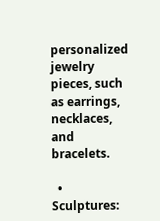personalized jewelry pieces, such as earrings, necklaces, and bracelets.

  • Sculptures: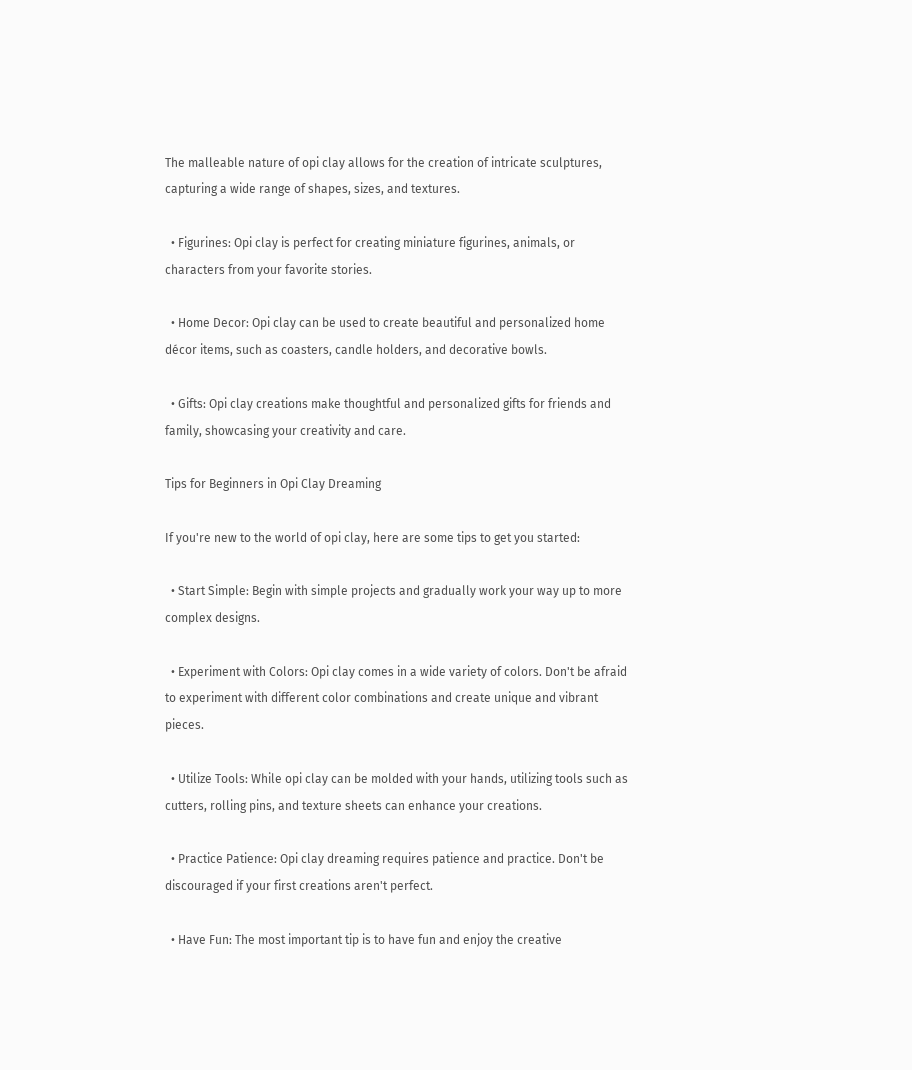The malleable nature of opi clay allows for the creation of intricate sculptures, capturing a wide range of shapes, sizes, and textures.

  • Figurines: Opi clay is perfect for creating miniature figurines, animals, or characters from your favorite stories.

  • Home Decor: Opi clay can be used to create beautiful and personalized home décor items, such as coasters, candle holders, and decorative bowls.

  • Gifts: Opi clay creations make thoughtful and personalized gifts for friends and family, showcasing your creativity and care.

Tips for Beginners in Opi Clay Dreaming

If you're new to the world of opi clay, here are some tips to get you started:

  • Start Simple: Begin with simple projects and gradually work your way up to more complex designs.

  • Experiment with Colors: Opi clay comes in a wide variety of colors. Don't be afraid to experiment with different color combinations and create unique and vibrant pieces.

  • Utilize Tools: While opi clay can be molded with your hands, utilizing tools such as cutters, rolling pins, and texture sheets can enhance your creations.

  • Practice Patience: Opi clay dreaming requires patience and practice. Don't be discouraged if your first creations aren't perfect.

  • Have Fun: The most important tip is to have fun and enjoy the creative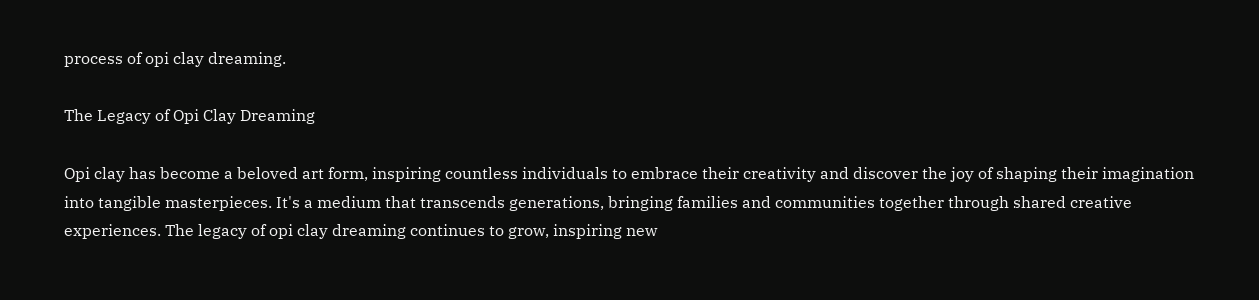process of opi clay dreaming.

The Legacy of Opi Clay Dreaming

Opi clay has become a beloved art form, inspiring countless individuals to embrace their creativity and discover the joy of shaping their imagination into tangible masterpieces. It's a medium that transcends generations, bringing families and communities together through shared creative experiences. The legacy of opi clay dreaming continues to grow, inspiring new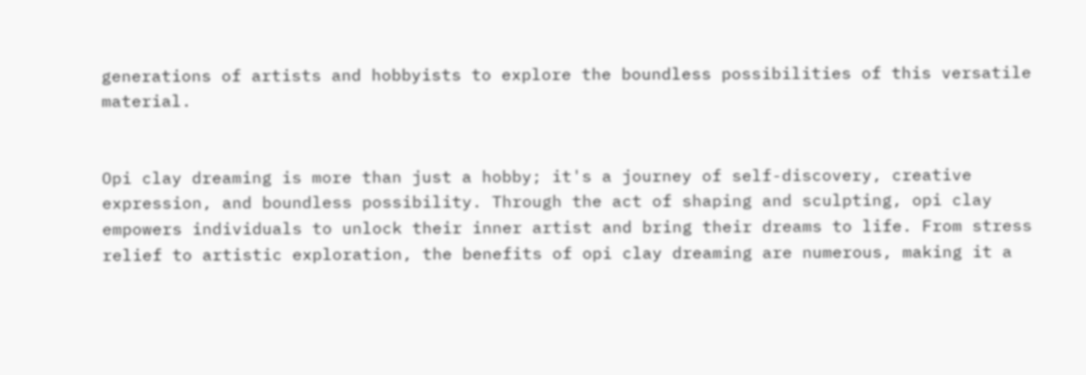generations of artists and hobbyists to explore the boundless possibilities of this versatile material.


Opi clay dreaming is more than just a hobby; it's a journey of self-discovery, creative expression, and boundless possibility. Through the act of shaping and sculpting, opi clay empowers individuals to unlock their inner artist and bring their dreams to life. From stress relief to artistic exploration, the benefits of opi clay dreaming are numerous, making it a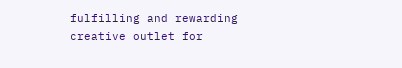fulfilling and rewarding creative outlet for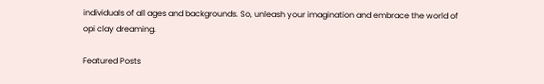individuals of all ages and backgrounds. So, unleash your imagination and embrace the world of opi clay dreaming.

Featured Posts